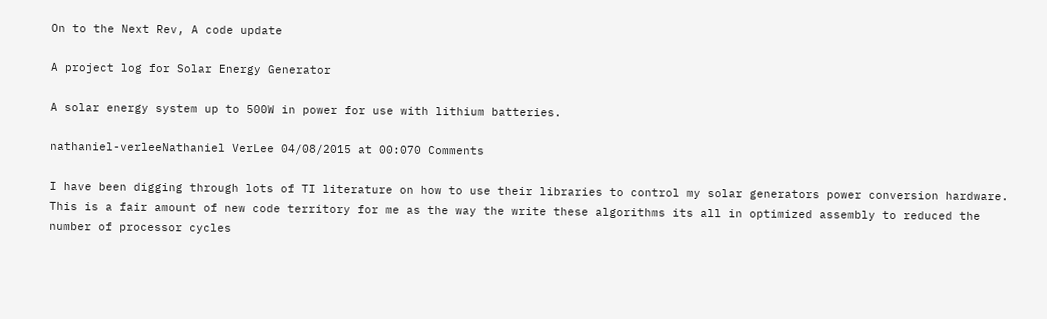On to the Next Rev, A code update

A project log for Solar Energy Generator

A solar energy system up to 500W in power for use with lithium batteries.

nathaniel-verleeNathaniel VerLee 04/08/2015 at 00:070 Comments

I have been digging through lots of TI literature on how to use their libraries to control my solar generators power conversion hardware. This is a fair amount of new code territory for me as the way the write these algorithms its all in optimized assembly to reduced the number of processor cycles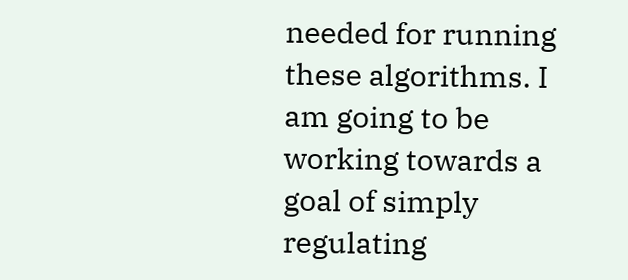needed for running these algorithms. I am going to be working towards a goal of simply regulating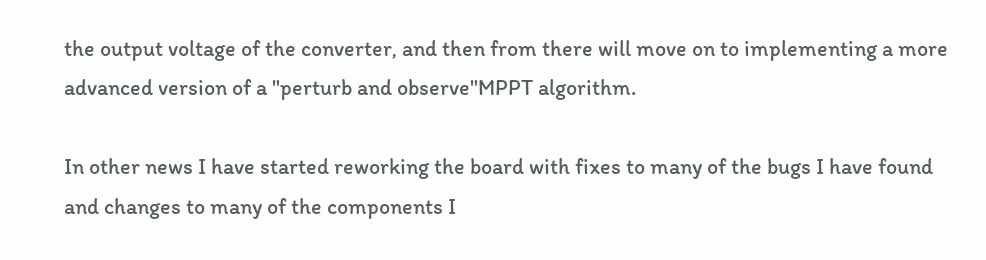the output voltage of the converter, and then from there will move on to implementing a more advanced version of a "perturb and observe"MPPT algorithm.

In other news I have started reworking the board with fixes to many of the bugs I have found and changes to many of the components I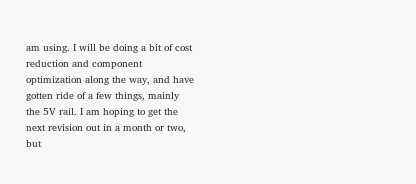am using. I will be doing a bit of cost reduction and component optimization along the way, and have gotten ride of a few things, mainly the 5V rail. I am hoping to get the next revision out in a month or two, but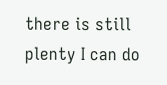there is still plenty I can do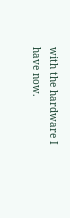with the hardware I have now.